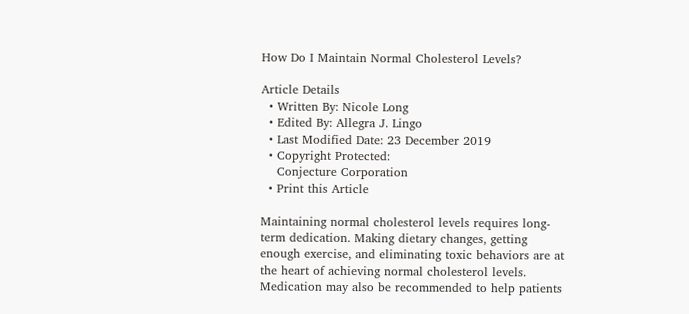How Do I Maintain Normal Cholesterol Levels?

Article Details
  • Written By: Nicole Long
  • Edited By: Allegra J. Lingo
  • Last Modified Date: 23 December 2019
  • Copyright Protected:
    Conjecture Corporation
  • Print this Article

Maintaining normal cholesterol levels requires long-term dedication. Making dietary changes, getting enough exercise, and eliminating toxic behaviors are at the heart of achieving normal cholesterol levels. Medication may also be recommended to help patients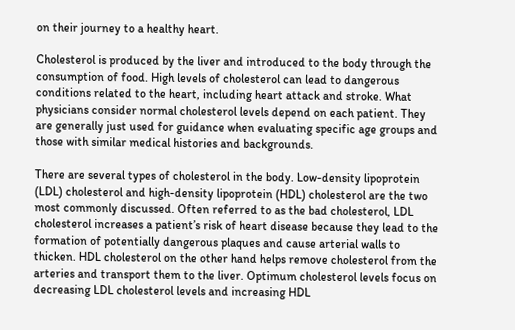on their journey to a healthy heart.

Cholesterol is produced by the liver and introduced to the body through the consumption of food. High levels of cholesterol can lead to dangerous conditions related to the heart, including heart attack and stroke. What physicians consider normal cholesterol levels depend on each patient. They are generally just used for guidance when evaluating specific age groups and those with similar medical histories and backgrounds.

There are several types of cholesterol in the body. Low-density lipoprotein (LDL) cholesterol and high-density lipoprotein (HDL) cholesterol are the two most commonly discussed. Often referred to as the bad cholesterol, LDL cholesterol increases a patient’s risk of heart disease because they lead to the formation of potentially dangerous plaques and cause arterial walls to thicken. HDL cholesterol on the other hand helps remove cholesterol from the arteries and transport them to the liver. Optimum cholesterol levels focus on decreasing LDL cholesterol levels and increasing HDL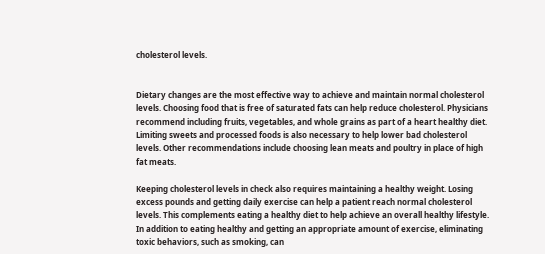cholesterol levels.


Dietary changes are the most effective way to achieve and maintain normal cholesterol levels. Choosing food that is free of saturated fats can help reduce cholesterol. Physicians recommend including fruits, vegetables, and whole grains as part of a heart healthy diet. Limiting sweets and processed foods is also necessary to help lower bad cholesterol levels. Other recommendations include choosing lean meats and poultry in place of high fat meats.

Keeping cholesterol levels in check also requires maintaining a healthy weight. Losing excess pounds and getting daily exercise can help a patient reach normal cholesterol levels. This complements eating a healthy diet to help achieve an overall healthy lifestyle. In addition to eating healthy and getting an appropriate amount of exercise, eliminating toxic behaviors, such as smoking, can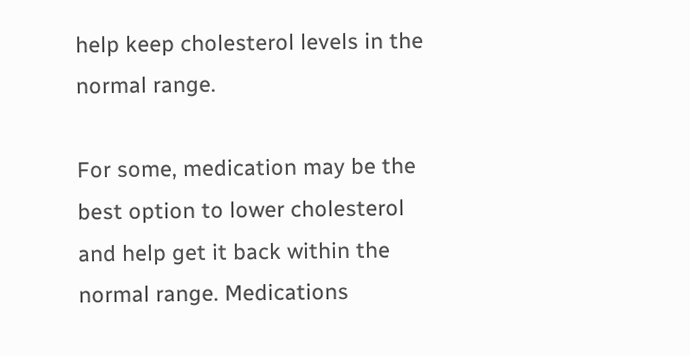help keep cholesterol levels in the normal range.

For some, medication may be the best option to lower cholesterol and help get it back within the normal range. Medications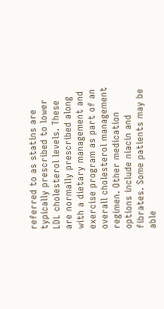referred to as statins are typically prescribed to lower LDL cholesterol levels. These are normally prescribed along with a dietary management and exercise program as part of an overall cholesterol management regimen. Other medication options include niacin and fibrates. Some patients may be able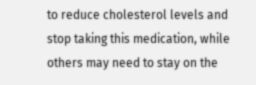to reduce cholesterol levels and stop taking this medication, while others may need to stay on the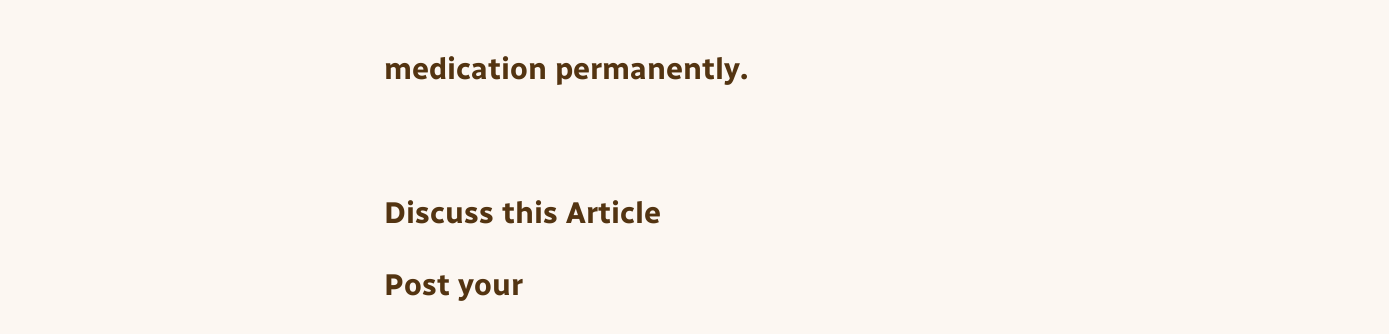medication permanently.



Discuss this Article

Post your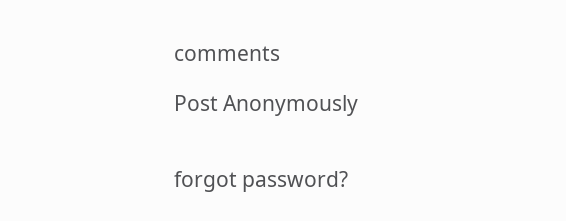comments

Post Anonymously


forgot password?